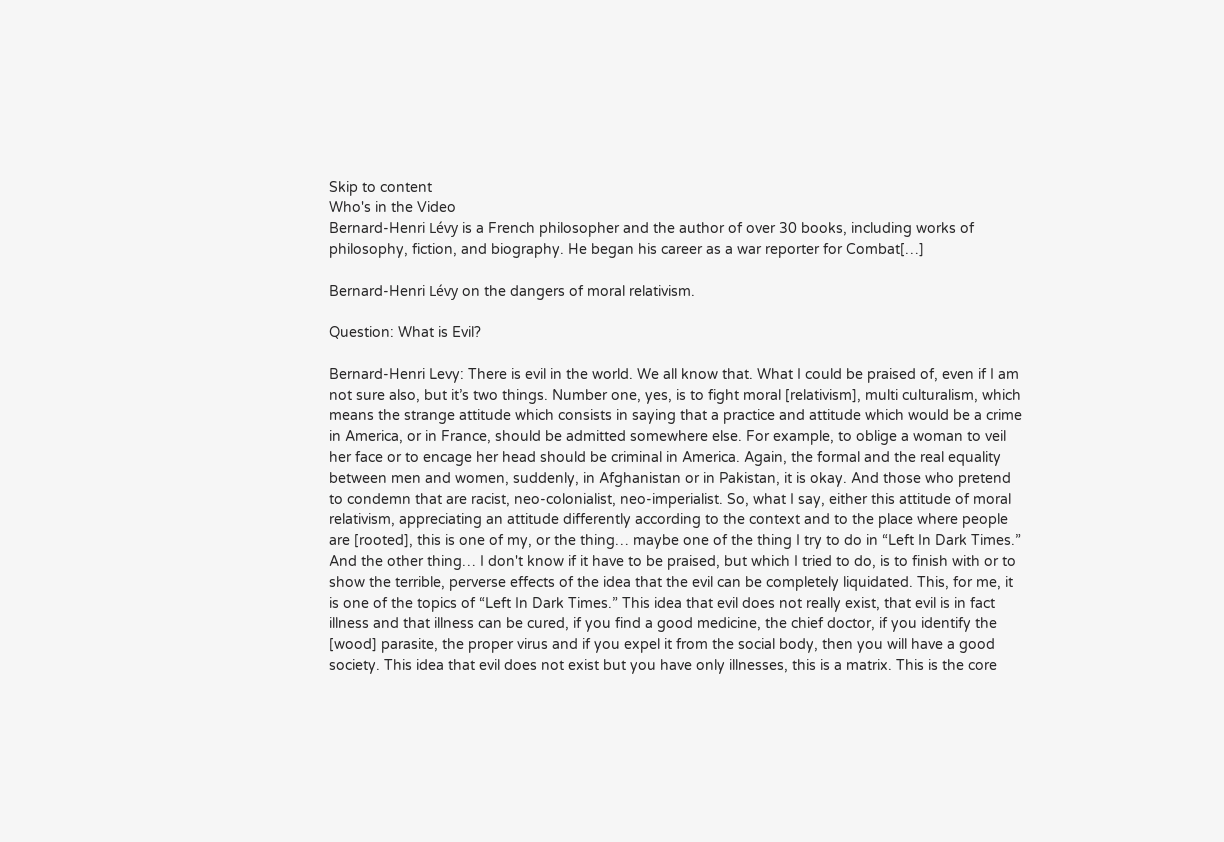Skip to content
Who's in the Video
Bernard-Henri Lévy is a French philosopher and the author of over 30 books, including works of philosophy, fiction, and biography. He began his career as a war reporter for Combat[…]

Bernard-Henri Lévy on the dangers of moral relativism.

Question: What is Evil?

Bernard-Henri Levy: There is evil in the world. We all know that. What I could be praised of, even if I am not sure also, but it’s two things. Number one, yes, is to fight moral [relativism], multi culturalism, which means the strange attitude which consists in saying that a practice and attitude which would be a crime in America, or in France, should be admitted somewhere else. For example, to oblige a woman to veil her face or to encage her head should be criminal in America. Again, the formal and the real equality between men and women, suddenly, in Afghanistan or in Pakistan, it is okay. And those who pretend to condemn that are racist, neo-colonialist, neo-imperialist. So, what I say, either this attitude of moral relativism, appreciating an attitude differently according to the context and to the place where people are [rooted], this is one of my, or the thing… maybe one of the thing I try to do in “Left In Dark Times.” And the other thing… I don't know if it have to be praised, but which I tried to do, is to finish with or to show the terrible, perverse effects of the idea that the evil can be completely liquidated. This, for me, it is one of the topics of “Left In Dark Times.” This idea that evil does not really exist, that evil is in fact illness and that illness can be cured, if you find a good medicine, the chief doctor, if you identify the [wood] parasite, the proper virus and if you expel it from the social body, then you will have a good society. This idea that evil does not exist but you have only illnesses, this is a matrix. This is the core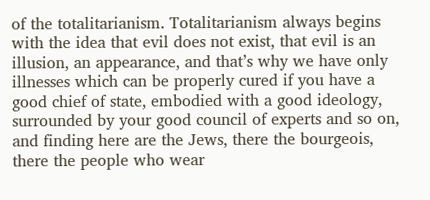of the totalitarianism. Totalitarianism always begins with the idea that evil does not exist, that evil is an illusion, an appearance, and that’s why we have only illnesses which can be properly cured if you have a good chief of state, embodied with a good ideology, surrounded by your good council of experts and so on, and finding here are the Jews, there the bourgeois, there the people who wear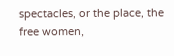spectacles, or the place, the free women,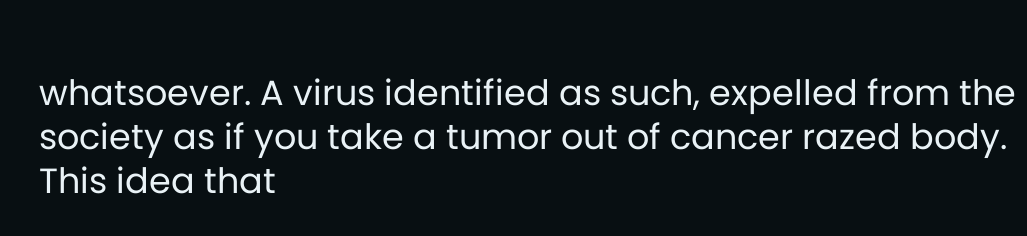whatsoever. A virus identified as such, expelled from the society as if you take a tumor out of cancer razed body. This idea that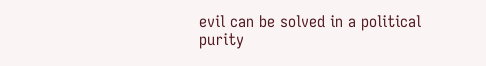evil can be solved in a political purity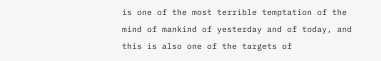is one of the most terrible temptation of the mind of mankind of yesterday and of today, and this is also one of the targets of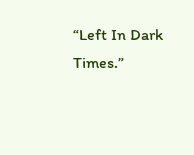“Left In Dark Times.”